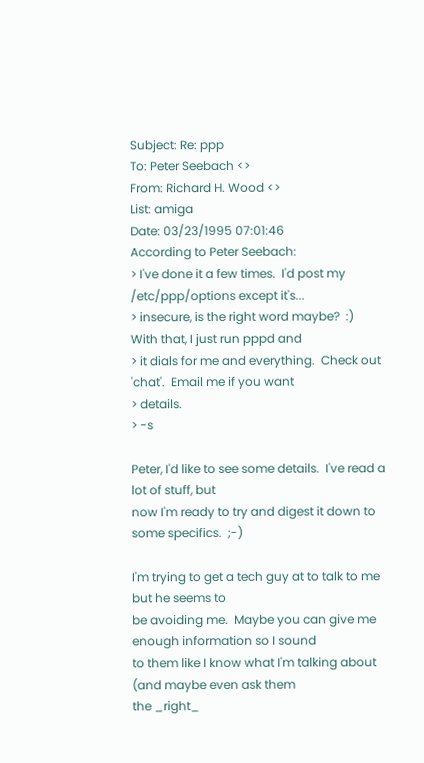Subject: Re: ppp
To: Peter Seebach <>
From: Richard H. Wood <>
List: amiga
Date: 03/23/1995 07:01:46
According to Peter Seebach:
> I've done it a few times.  I'd post my /etc/ppp/options except it's...
> insecure, is the right word maybe?  :)  With that, I just run pppd and
> it dials for me and everything.  Check out 'chat'.  Email me if you want
> details.
> -s

Peter, I'd like to see some details.  I've read a lot of stuff, but
now I'm ready to try and digest it down to some specifics.  ;-)

I'm trying to get a tech guy at to talk to me but he seems to
be avoiding me.  Maybe you can give me enough information so I sound
to them like I know what I'm talking about (and maybe even ask them
the _right_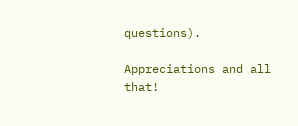questions).

Appreciations and all that!